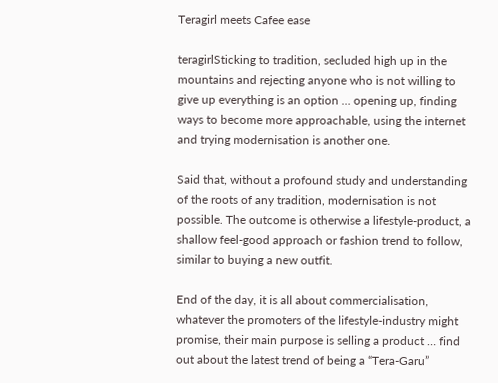Teragirl meets Cafee ease

teragirlSticking to tradition, secluded high up in the mountains and rejecting anyone who is not willing to give up everything is an option … opening up, finding ways to become more approachable, using the internet and trying modernisation is another one.

Said that, without a profound study and understanding of the roots of any tradition, modernisation is not possible. The outcome is otherwise a lifestyle-product, a shallow feel-good approach or fashion trend to follow, similar to buying a new outfit.

End of the day, it is all about commercialisation, whatever the promoters of the lifestyle-industry might promise, their main purpose is selling a product … find out about the latest trend of being a “Tera-Garu”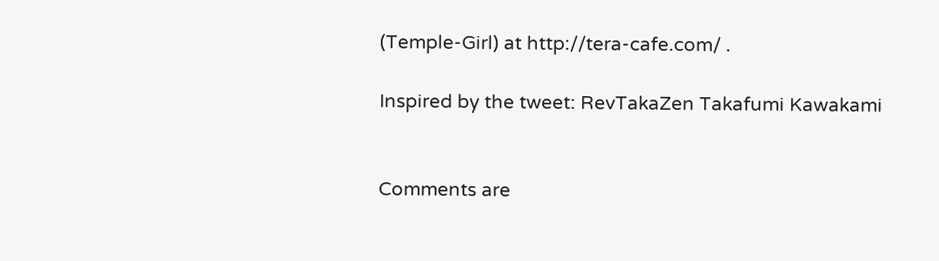(Temple-Girl) at http://tera-cafe.com/ .

Inspired by the tweet: RevTakaZen Takafumi Kawakami


Comments are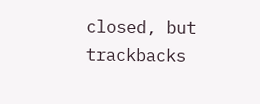closed, but trackbacks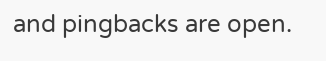and pingbacks are open.